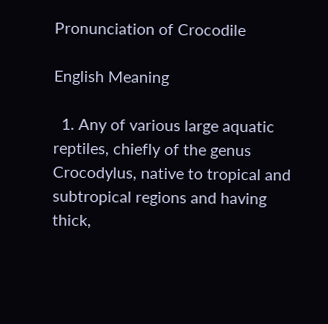Pronunciation of Crocodile

English Meaning

  1. Any of various large aquatic reptiles, chiefly of the genus Crocodylus, native to tropical and subtropical regions and having thick,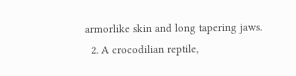armorlike skin and long tapering jaws.
  2. A crocodilian reptile,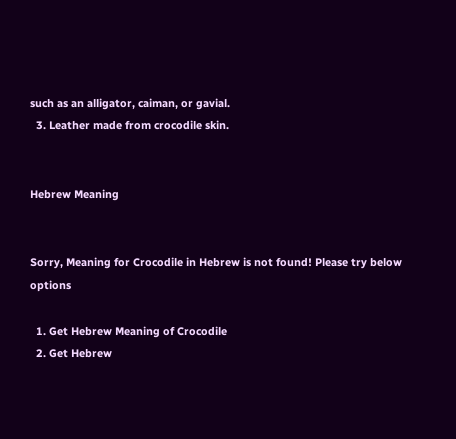such as an alligator, caiman, or gavial.
  3. Leather made from crocodile skin.


Hebrew Meaning


Sorry, Meaning for Crocodile in Hebrew is not found! Please try below options

  1. Get Hebrew Meaning of Crocodile
  2. Get Hebrew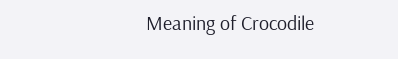Meaning of Crocodile